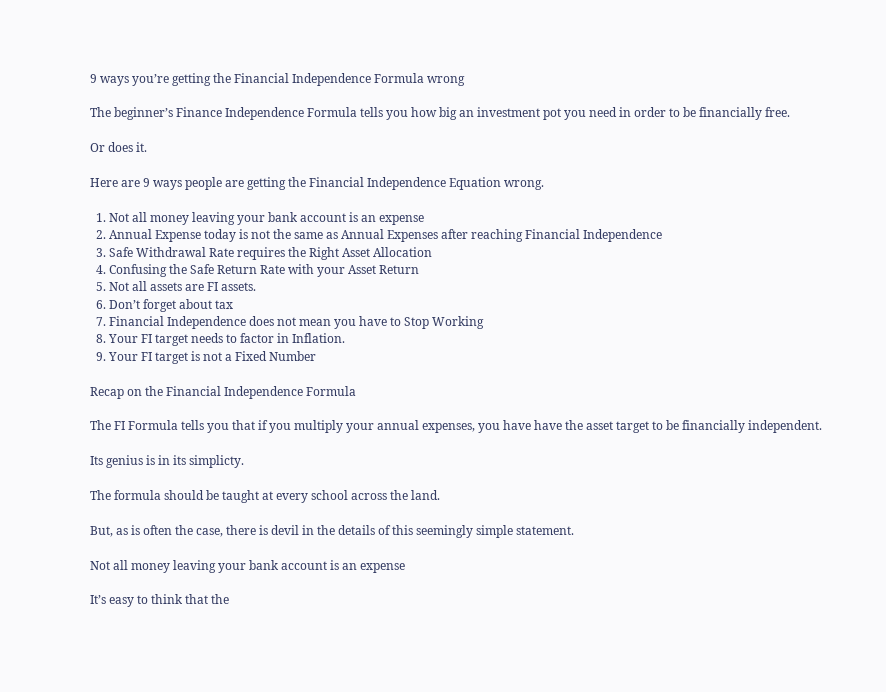9 ways you’re getting the Financial Independence Formula wrong

The beginner’s Finance Independence Formula tells you how big an investment pot you need in order to be financially free.

Or does it.

Here are 9 ways people are getting the Financial Independence Equation wrong.

  1. Not all money leaving your bank account is an expense
  2. Annual Expense today is not the same as Annual Expenses after reaching Financial Independence
  3. Safe Withdrawal Rate requires the Right Asset Allocation
  4. Confusing the Safe Return Rate with your Asset Return
  5. Not all assets are FI assets.
  6. Don’t forget about tax
  7. Financial Independence does not mean you have to Stop Working
  8. Your FI target needs to factor in Inflation.
  9. Your FI target is not a Fixed Number

Recap on the Financial Independence Formula

The FI Formula tells you that if you multiply your annual expenses, you have have the asset target to be financially independent.

Its genius is in its simplicty.

The formula should be taught at every school across the land.

But, as is often the case, there is devil in the details of this seemingly simple statement.

Not all money leaving your bank account is an expense

It’s easy to think that the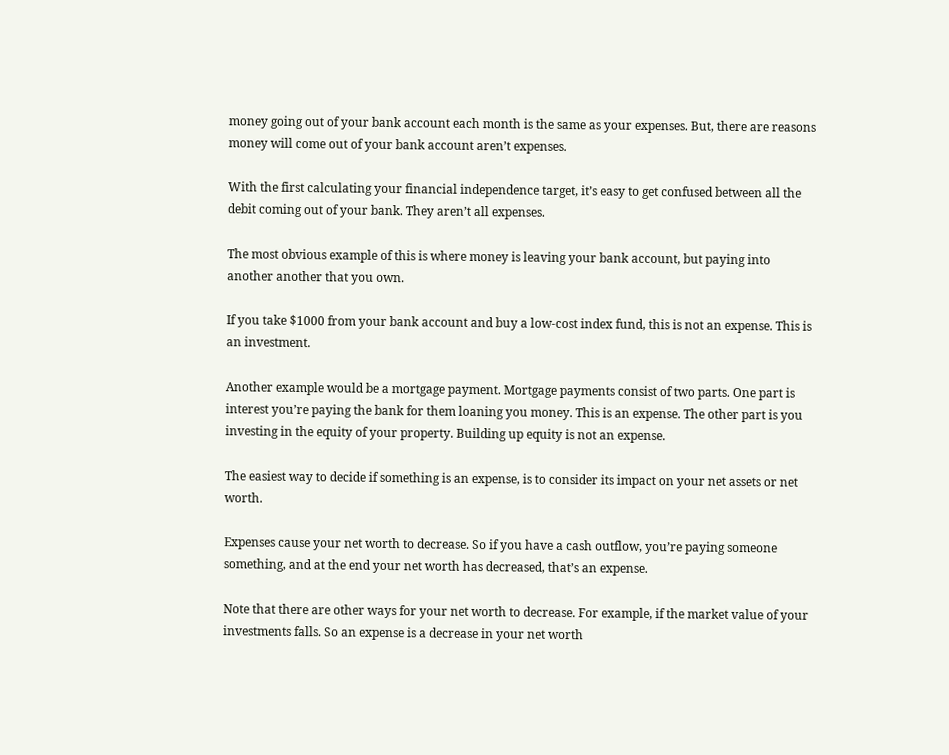money going out of your bank account each month is the same as your expenses. But, there are reasons money will come out of your bank account aren’t expenses.

With the first calculating your financial independence target, it’s easy to get confused between all the debit coming out of your bank. They aren’t all expenses.

The most obvious example of this is where money is leaving your bank account, but paying into another another that you own.

If you take $1000 from your bank account and buy a low-cost index fund, this is not an expense. This is an investment.

Another example would be a mortgage payment. Mortgage payments consist of two parts. One part is interest you’re paying the bank for them loaning you money. This is an expense. The other part is you investing in the equity of your property. Building up equity is not an expense.

The easiest way to decide if something is an expense, is to consider its impact on your net assets or net worth.

Expenses cause your net worth to decrease. So if you have a cash outflow, you’re paying someone something, and at the end your net worth has decreased, that’s an expense.

Note that there are other ways for your net worth to decrease. For example, if the market value of your investments falls. So an expense is a decrease in your net worth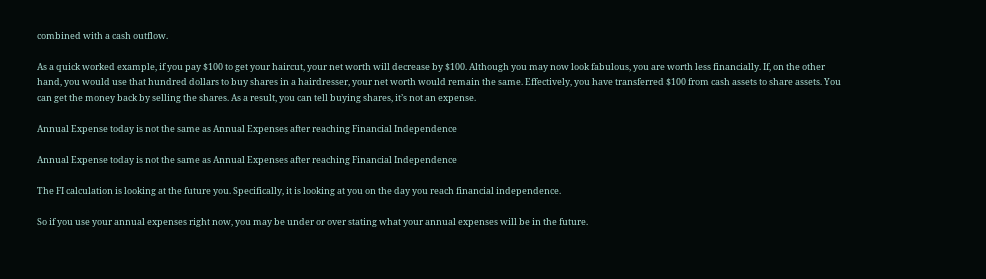combined with a cash outflow.

As a quick worked example, if you pay $100 to get your haircut, your net worth will decrease by $100. Although you may now look fabulous, you are worth less financially. If, on the other hand, you would use that hundred dollars to buy shares in a hairdresser, your net worth would remain the same. Effectively, you have transferred $100 from cash assets to share assets. You can get the money back by selling the shares. As a result, you can tell buying shares, it’s not an expense.

Annual Expense today is not the same as Annual Expenses after reaching Financial Independence

Annual Expense today is not the same as Annual Expenses after reaching Financial Independence

The FI calculation is looking at the future you. Specifically, it is looking at you on the day you reach financial independence.

So if you use your annual expenses right now, you may be under or over stating what your annual expenses will be in the future.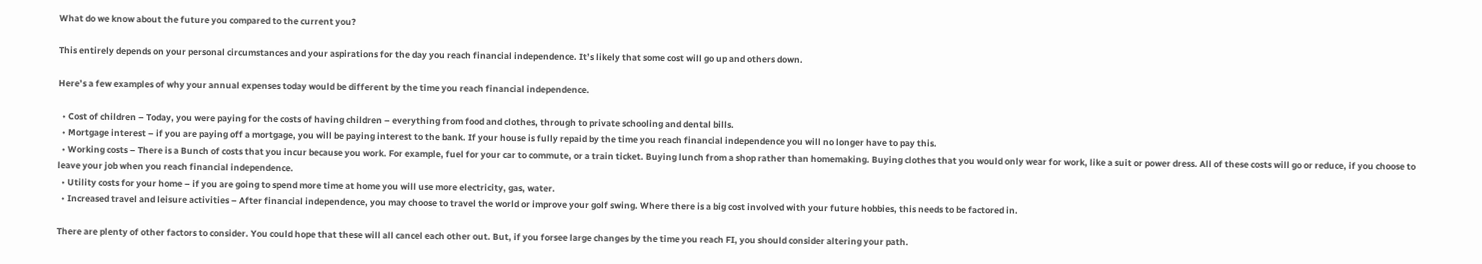What do we know about the future you compared to the current you?

This entirely depends on your personal circumstances and your aspirations for the day you reach financial independence. It’s likely that some cost will go up and others down.

Here’s a few examples of why your annual expenses today would be different by the time you reach financial independence.

  • Cost of children – Today, you were paying for the costs of having children – everything from food and clothes, through to private schooling and dental bills.
  • Mortgage interest – if you are paying off a mortgage, you will be paying interest to the bank. If your house is fully repaid by the time you reach financial independence you will no longer have to pay this.
  • Working costs – There is a Bunch of costs that you incur because you work. For example, fuel for your car to commute, or a train ticket. Buying lunch from a shop rather than homemaking. Buying clothes that you would only wear for work, like a suit or power dress. All of these costs will go or reduce, if you choose to leave your job when you reach financial independence.
  • Utility costs for your home – if you are going to spend more time at home you will use more electricity, gas, water.
  • Increased travel and leisure activities – After financial independence, you may choose to travel the world or improve your golf swing. Where there is a big cost involved with your future hobbies, this needs to be factored in.

There are plenty of other factors to consider. You could hope that these will all cancel each other out. But, if you forsee large changes by the time you reach FI, you should consider altering your path.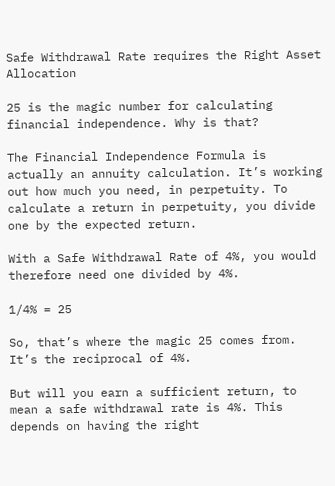Safe Withdrawal Rate requires the Right Asset Allocation

25 is the magic number for calculating financial independence. Why is that?

The Financial Independence Formula is actually an annuity calculation. It’s working out how much you need, in perpetuity. To calculate a return in perpetuity, you divide one by the expected return.

With a Safe Withdrawal Rate of 4%, you would therefore need one divided by 4%.

1/4% = 25

So, that’s where the magic 25 comes from. It’s the reciprocal of 4%.

But will you earn a sufficient return, to mean a safe withdrawal rate is 4%. This depends on having the right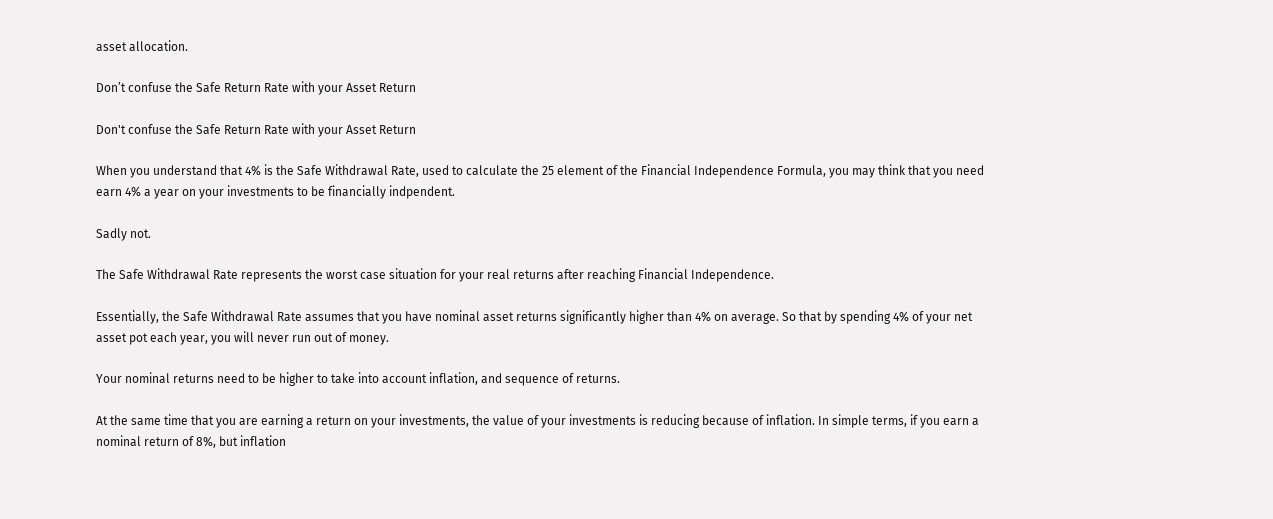asset allocation.

Don’t confuse the Safe Return Rate with your Asset Return

Don't confuse the Safe Return Rate with your Asset Return

When you understand that 4% is the Safe Withdrawal Rate, used to calculate the 25 element of the Financial Independence Formula, you may think that you need earn 4% a year on your investments to be financially indpendent.

Sadly not.

The Safe Withdrawal Rate represents the worst case situation for your real returns after reaching Financial Independence.

Essentially, the Safe Withdrawal Rate assumes that you have nominal asset returns significantly higher than 4% on average. So that by spending 4% of your net asset pot each year, you will never run out of money.

Your nominal returns need to be higher to take into account inflation, and sequence of returns.

At the same time that you are earning a return on your investments, the value of your investments is reducing because of inflation. In simple terms, if you earn a nominal return of 8%, but inflation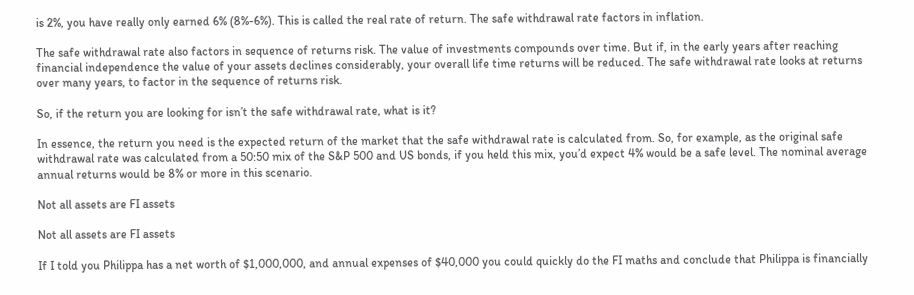is 2%, you have really only earned 6% (8%-6%). This is called the real rate of return. The safe withdrawal rate factors in inflation.

The safe withdrawal rate also factors in sequence of returns risk. The value of investments compounds over time. But if, in the early years after reaching financial independence the value of your assets declines considerably, your overall life time returns will be reduced. The safe withdrawal rate looks at returns over many years, to factor in the sequence of returns risk.

So, if the return you are looking for isn’t the safe withdrawal rate, what is it?

In essence, the return you need is the expected return of the market that the safe withdrawal rate is calculated from. So, for example, as the original safe withdrawal rate was calculated from a 50:50 mix of the S&P 500 and US bonds, if you held this mix, you’d expect 4% would be a safe level. The nominal average annual returns would be 8% or more in this scenario.

Not all assets are FI assets

Not all assets are FI assets

If I told you Philippa has a net worth of $1,000,000, and annual expenses of $40,000 you could quickly do the FI maths and conclude that Philippa is financially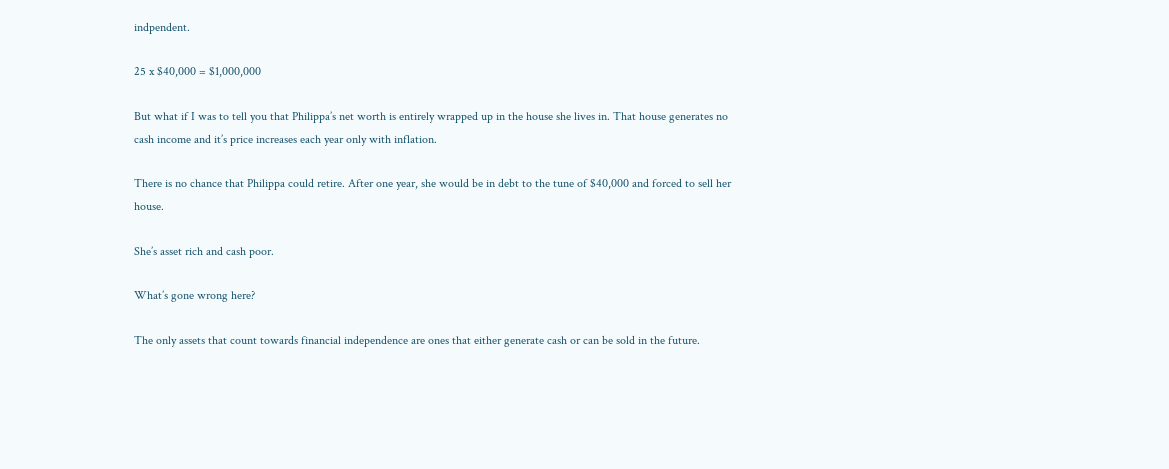indpendent.

25 x $40,000 = $1,000,000

But what if I was to tell you that Philippa’s net worth is entirely wrapped up in the house she lives in. That house generates no cash income and it’s price increases each year only with inflation.

There is no chance that Philippa could retire. After one year, she would be in debt to the tune of $40,000 and forced to sell her house.

She’s asset rich and cash poor.

What’s gone wrong here?

The only assets that count towards financial independence are ones that either generate cash or can be sold in the future.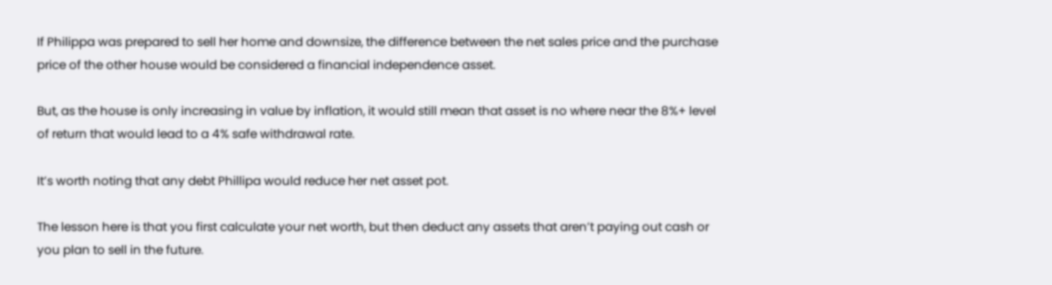If Philippa was prepared to sell her home and downsize, the difference between the net sales price and the purchase price of the other house would be considered a financial independence asset.

But, as the house is only increasing in value by inflation, it would still mean that asset is no where near the 8%+ level of return that would lead to a 4% safe withdrawal rate.

It’s worth noting that any debt Phillipa would reduce her net asset pot.

The lesson here is that you first calculate your net worth, but then deduct any assets that aren’t paying out cash or you plan to sell in the future.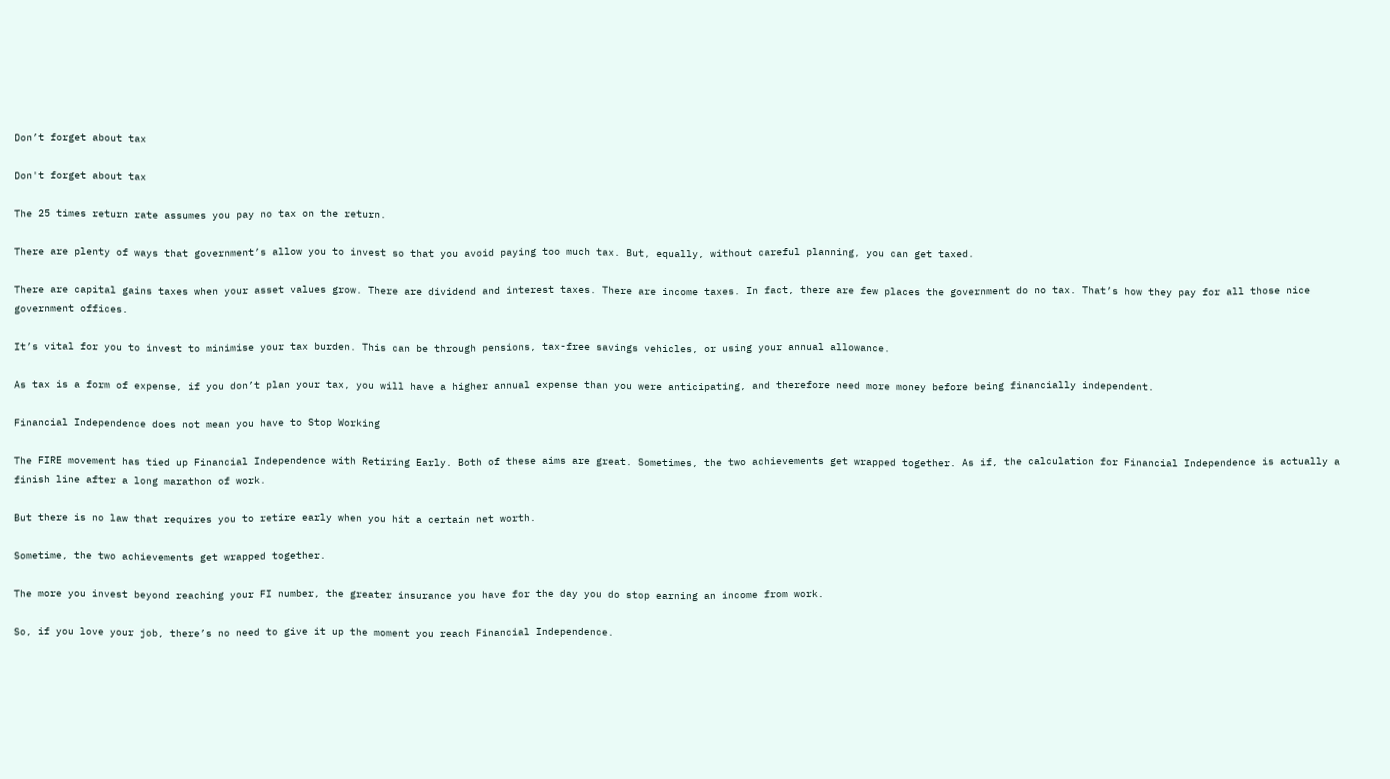Don’t forget about tax

Don't forget about tax

The 25 times return rate assumes you pay no tax on the return.

There are plenty of ways that government’s allow you to invest so that you avoid paying too much tax. But, equally, without careful planning, you can get taxed.

There are capital gains taxes when your asset values grow. There are dividend and interest taxes. There are income taxes. In fact, there are few places the government do no tax. That’s how they pay for all those nice government offices.

It’s vital for you to invest to minimise your tax burden. This can be through pensions, tax-free savings vehicles, or using your annual allowance.

As tax is a form of expense, if you don’t plan your tax, you will have a higher annual expense than you were anticipating, and therefore need more money before being financially independent.

Financial Independence does not mean you have to Stop Working

The FIRE movement has tied up Financial Independence with Retiring Early. Both of these aims are great. Sometimes, the two achievements get wrapped together. As if, the calculation for Financial Independence is actually a finish line after a long marathon of work.

But there is no law that requires you to retire early when you hit a certain net worth.

Sometime, the two achievements get wrapped together.

The more you invest beyond reaching your FI number, the greater insurance you have for the day you do stop earning an income from work.

So, if you love your job, there’s no need to give it up the moment you reach Financial Independence.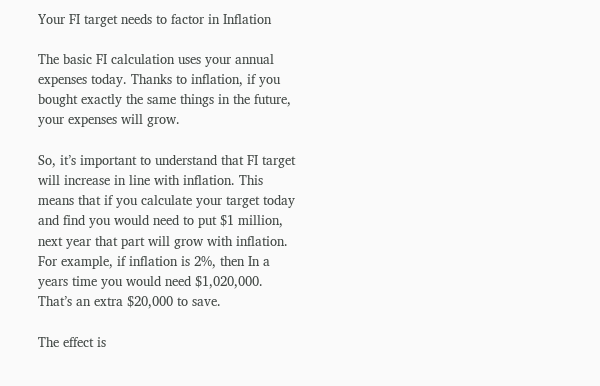Your FI target needs to factor in Inflation

The basic FI calculation uses your annual expenses today. Thanks to inflation, if you bought exactly the same things in the future, your expenses will grow.

So, it’s important to understand that FI target will increase in line with inflation. This means that if you calculate your target today and find you would need to put $1 million, next year that part will grow with inflation. For example, if inflation is 2%, then In a years time you would need $1,020,000. That’s an extra $20,000 to save.

The effect is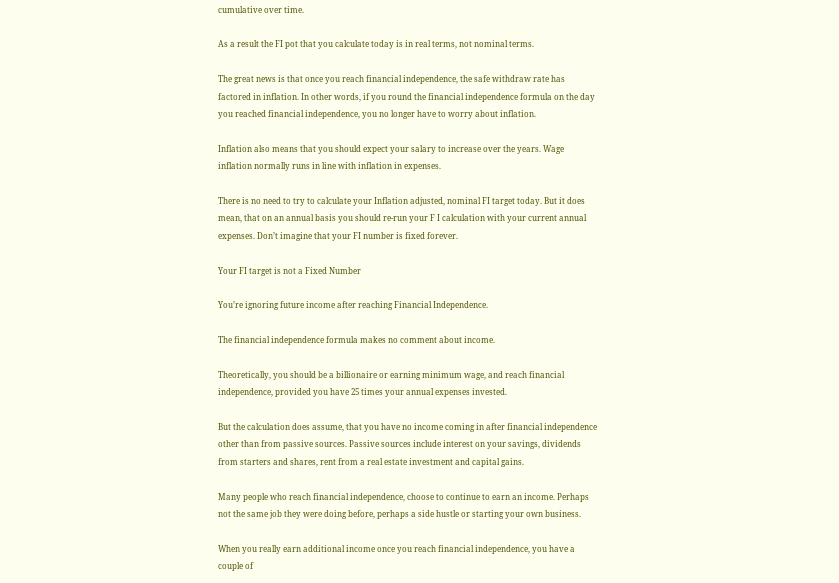cumulative over time.

As a result the FI pot that you calculate today is in real terms, not nominal terms.

The great news is that once you reach financial independence, the safe withdraw rate has factored in inflation. In other words, if you round the financial independence formula on the day you reached financial independence, you no longer have to worry about inflation.

Inflation also means that you should expect your salary to increase over the years. Wage inflation normally runs in line with inflation in expenses.

There is no need to try to calculate your Inflation adjusted, nominal FI target today. But it does mean, that on an annual basis you should re-run your F I calculation with your current annual expenses. Don’t imagine that your FI number is fixed forever.

Your FI target is not a Fixed Number

You’re ignoring future income after reaching Financial Independence.

The financial independence formula makes no comment about income.

Theoretically, you should be a billionaire or earning minimum wage, and reach financial independence, provided you have 25 times your annual expenses invested.

But the calculation does assume, that you have no income coming in after financial independence other than from passive sources. Passive sources include interest on your savings, dividends from starters and shares, rent from a real estate investment and capital gains.

Many people who reach financial independence, choose to continue to earn an income. Perhaps not the same job they were doing before, perhaps a side hustle or starting your own business.

When you really earn additional income once you reach financial independence, you have a couple of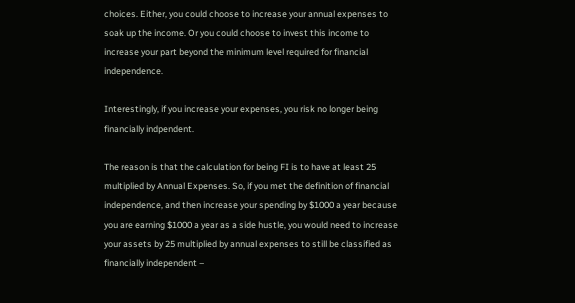choices. Either, you could choose to increase your annual expenses to soak up the income. Or you could choose to invest this income to increase your part beyond the minimum level required for financial independence.

Interestingly, if you increase your expenses, you risk no longer being financially indpendent.

The reason is that the calculation for being FI is to have at least 25 multiplied by Annual Expenses. So, if you met the definition of financial independence, and then increase your spending by $1000 a year because you are earning $1000 a year as a side hustle, you would need to increase your assets by 25 multiplied by annual expenses to still be classified as financially independent –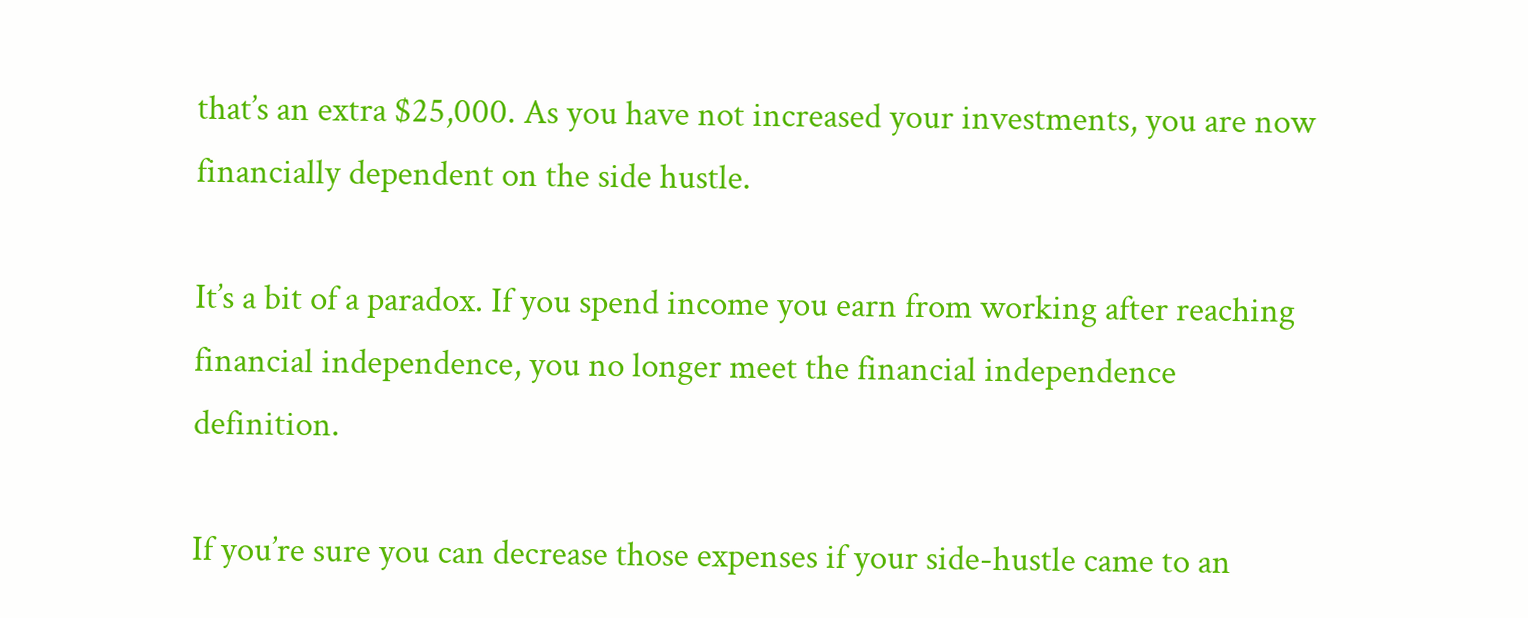that’s an extra $25,000. As you have not increased your investments, you are now financially dependent on the side hustle.

It’s a bit of a paradox. If you spend income you earn from working after reaching financial independence, you no longer meet the financial independence definition.

If you’re sure you can decrease those expenses if your side-hustle came to an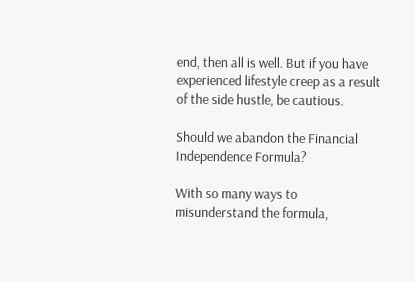end, then all is well. But if you have experienced lifestyle creep as a result of the side hustle, be cautious.

Should we abandon the Financial Independence Formula?

With so many ways to misunderstand the formula,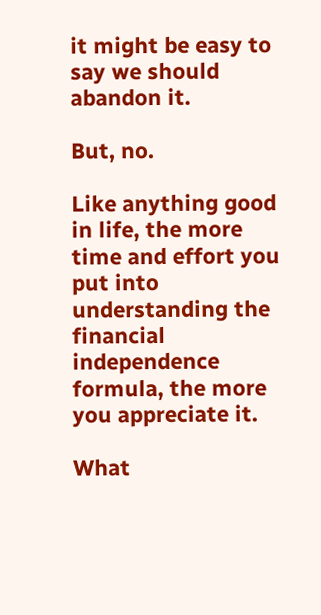it might be easy to say we should abandon it.

But, no.

Like anything good in life, the more time and effort you put into understanding the financial independence formula, the more you appreciate it.

What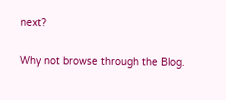next?

Why not browse through the Blog.